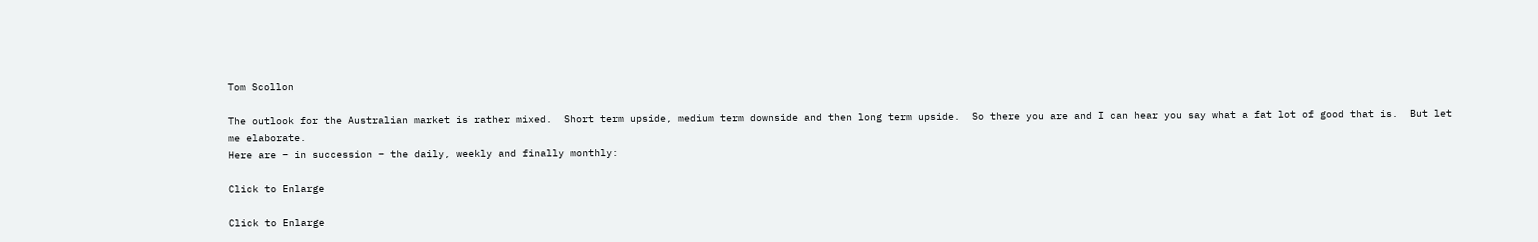Tom Scollon

The outlook for the Australian market is rather mixed.  Short term upside, medium term downside and then long term upside.  So there you are and I can hear you say what a fat lot of good that is.  But let me elaborate.
Here are – in succession – the daily, weekly and finally monthly:

Click to Enlarge

Click to Enlarge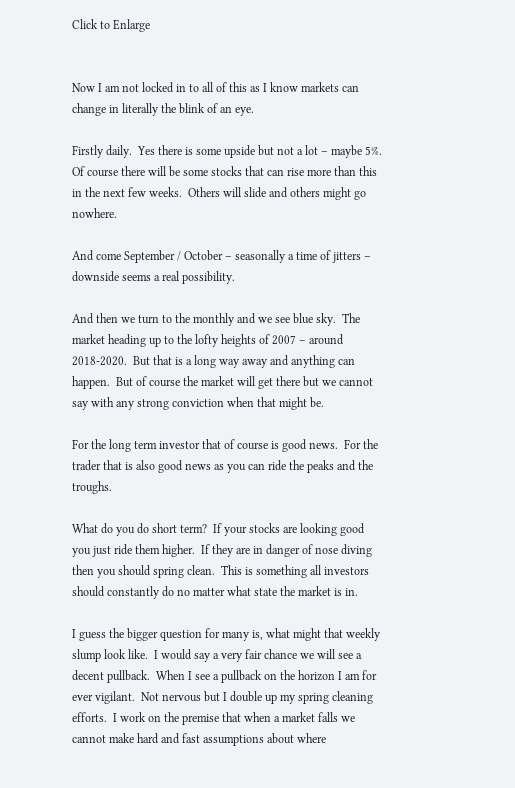Click to Enlarge


Now I am not locked in to all of this as I know markets can change in literally the blink of an eye.

Firstly daily.  Yes there is some upside but not a lot – maybe 5%.  Of course there will be some stocks that can rise more than this in the next few weeks.  Others will slide and others might go nowhere.

And come September / October – seasonally a time of jitters – downside seems a real possibility.

And then we turn to the monthly and we see blue sky.  The market heading up to the lofty heights of 2007 – around 2018-2020.  But that is a long way away and anything can happen.  But of course the market will get there but we cannot say with any strong conviction when that might be.

For the long term investor that of course is good news.  For the trader that is also good news as you can ride the peaks and the troughs.

What do you do short term?  If your stocks are looking good you just ride them higher.  If they are in danger of nose diving then you should spring clean.  This is something all investors should constantly do no matter what state the market is in.

I guess the bigger question for many is, what might that weekly slump look like.  I would say a very fair chance we will see a decent pullback.  When I see a pullback on the horizon I am for ever vigilant.  Not nervous but I double up my spring cleaning efforts.  I work on the premise that when a market falls we cannot make hard and fast assumptions about where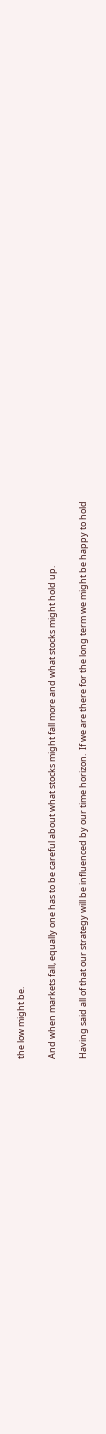the low might be.

And when markets fall, equally one has to be careful about what stocks might fall more and what stocks might hold up.

Having said all of that our strategy will be influenced by our time horizon.  If we are there for the long term we might be happy to hold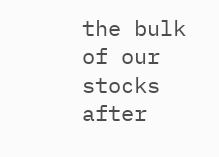the bulk of our stocks after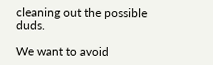cleaning out the possible duds.

We want to avoid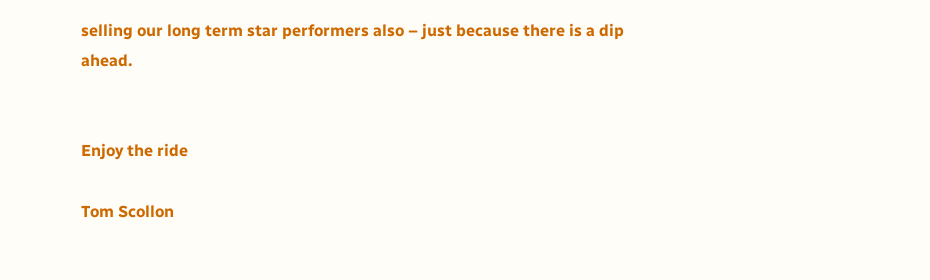selling our long term star performers also – just because there is a dip ahead.


Enjoy the ride

Tom Scollon